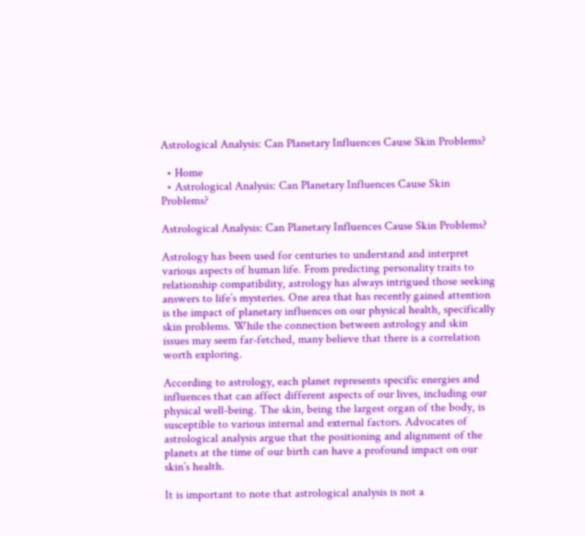Astrological Analysis: Can Planetary Influences Cause Skin Problems?

  • Home
  • Astrological Analysis: Can Planetary Influences Cause Skin Problems?

Astrological Analysis: Can Planetary Influences Cause Skin Problems?

Astrology has been used for centuries to understand and interpret various aspects of human life. From predicting personality traits to relationship compatibility, astrology has always intrigued those seeking answers to life’s mysteries. One area that has recently gained attention is the impact of planetary influences on our physical health, specifically skin problems. While the connection between astrology and skin issues may seem far-fetched, many believe that there is a correlation worth exploring.

According to astrology, each planet represents specific energies and influences that can affect different aspects of our lives, including our physical well-being. The skin, being the largest organ of the body, is susceptible to various internal and external factors. Advocates of astrological analysis argue that the positioning and alignment of the planets at the time of our birth can have a profound impact on our skin’s health.

It is important to note that astrological analysis is not a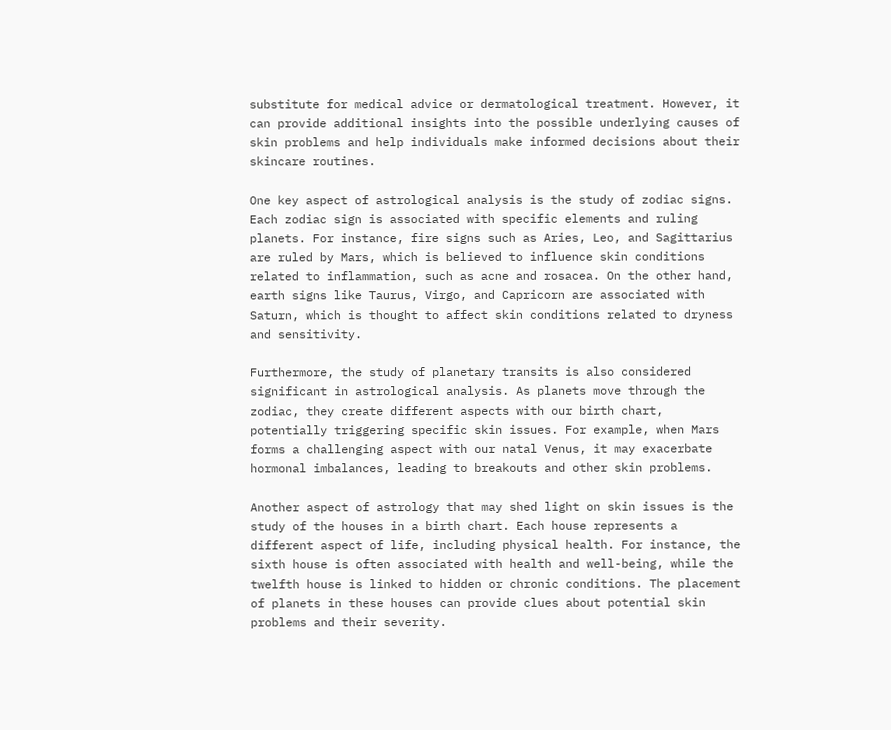substitute for medical advice or dermatological treatment. However, it can provide additional insights into the possible underlying causes of skin problems and help individuals make informed decisions about their skincare routines.

One key aspect of astrological analysis is the study of zodiac signs. Each zodiac sign is associated with specific elements and ruling planets. For instance, fire signs such as Aries, Leo, and Sagittarius are ruled by Mars, which is believed to influence skin conditions related to inflammation, such as acne and rosacea. On the other hand, earth signs like Taurus, Virgo, and Capricorn are associated with Saturn, which is thought to affect skin conditions related to dryness and sensitivity.

Furthermore, the study of planetary transits is also considered significant in astrological analysis. As planets move through the zodiac, they create different aspects with our birth chart, potentially triggering specific skin issues. For example, when Mars forms a challenging aspect with our natal Venus, it may exacerbate hormonal imbalances, leading to breakouts and other skin problems.

Another aspect of astrology that may shed light on skin issues is the study of the houses in a birth chart. Each house represents a different aspect of life, including physical health. For instance, the sixth house is often associated with health and well-being, while the twelfth house is linked to hidden or chronic conditions. The placement of planets in these houses can provide clues about potential skin problems and their severity.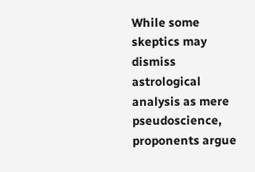While some skeptics may dismiss astrological analysis as mere pseudoscience, proponents argue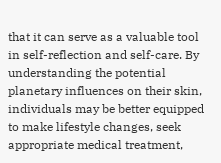that it can serve as a valuable tool in self-reflection and self-care. By understanding the potential planetary influences on their skin, individuals may be better equipped to make lifestyle changes, seek appropriate medical treatment,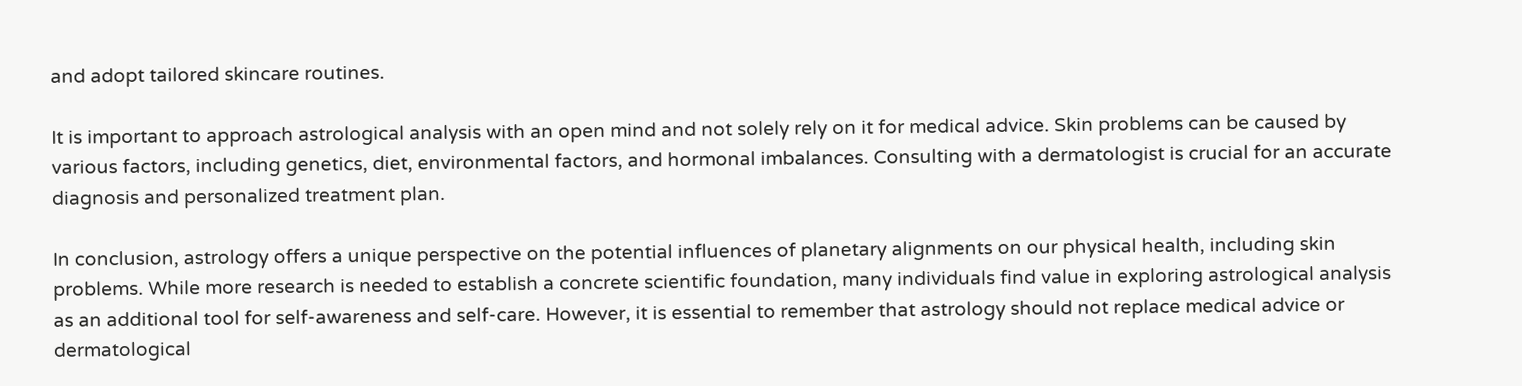and adopt tailored skincare routines.

It is important to approach astrological analysis with an open mind and not solely rely on it for medical advice. Skin problems can be caused by various factors, including genetics, diet, environmental factors, and hormonal imbalances. Consulting with a dermatologist is crucial for an accurate diagnosis and personalized treatment plan.

In conclusion, astrology offers a unique perspective on the potential influences of planetary alignments on our physical health, including skin problems. While more research is needed to establish a concrete scientific foundation, many individuals find value in exploring astrological analysis as an additional tool for self-awareness and self-care. However, it is essential to remember that astrology should not replace medical advice or dermatological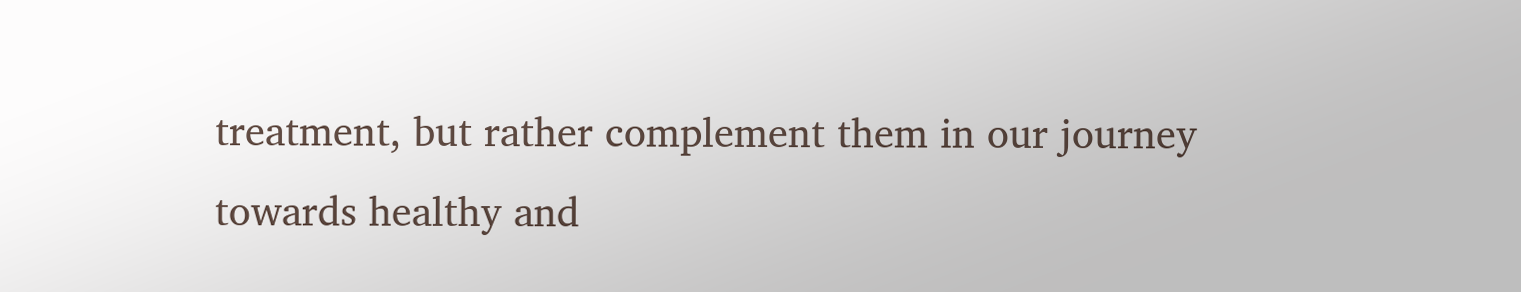treatment, but rather complement them in our journey towards healthy and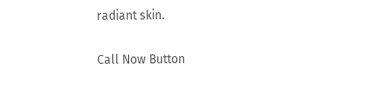radiant skin.

Call Now Button